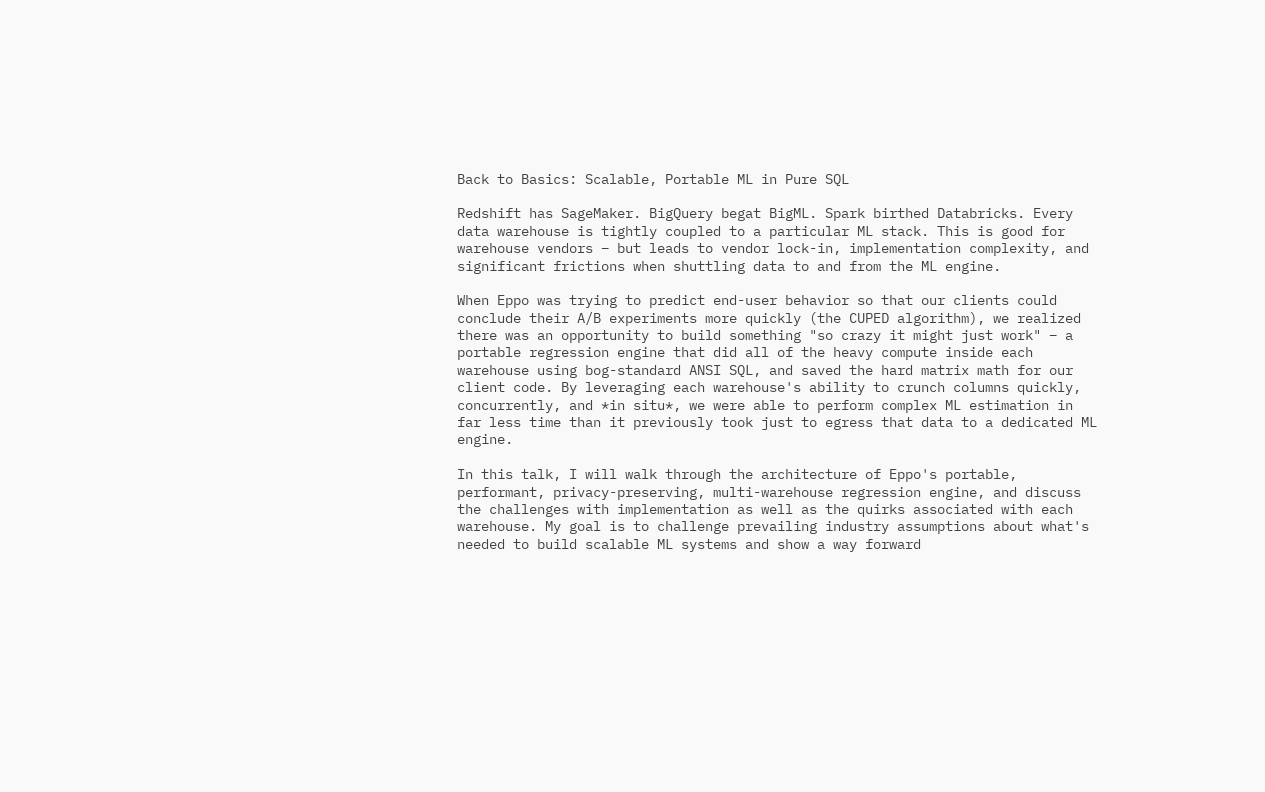Back to Basics: Scalable, Portable ML in Pure SQL

Redshift has SageMaker. BigQuery begat BigML. Spark birthed Databricks. Every data warehouse is tightly coupled to a particular ML stack. This is good for warehouse vendors – but leads to vendor lock-in, implementation complexity, and significant frictions when shuttling data to and from the ML engine.

When Eppo was trying to predict end-user behavior so that our clients could conclude their A/B experiments more quickly (the CUPED algorithm), we realized there was an opportunity to build something "so crazy it might just work" – a portable regression engine that did all of the heavy compute inside each warehouse using bog-standard ANSI SQL, and saved the hard matrix math for our client code. By leveraging each warehouse's ability to crunch columns quickly, concurrently, and *in situ*, we were able to perform complex ML estimation in far less time than it previously took just to egress that data to a dedicated ML engine.

In this talk, I will walk through the architecture of Eppo's portable, performant, privacy-preserving, multi-warehouse regression engine, and discuss the challenges with implementation as well as the quirks associated with each warehouse. My goal is to challenge prevailing industry assumptions about what's needed to build scalable ML systems and show a way forward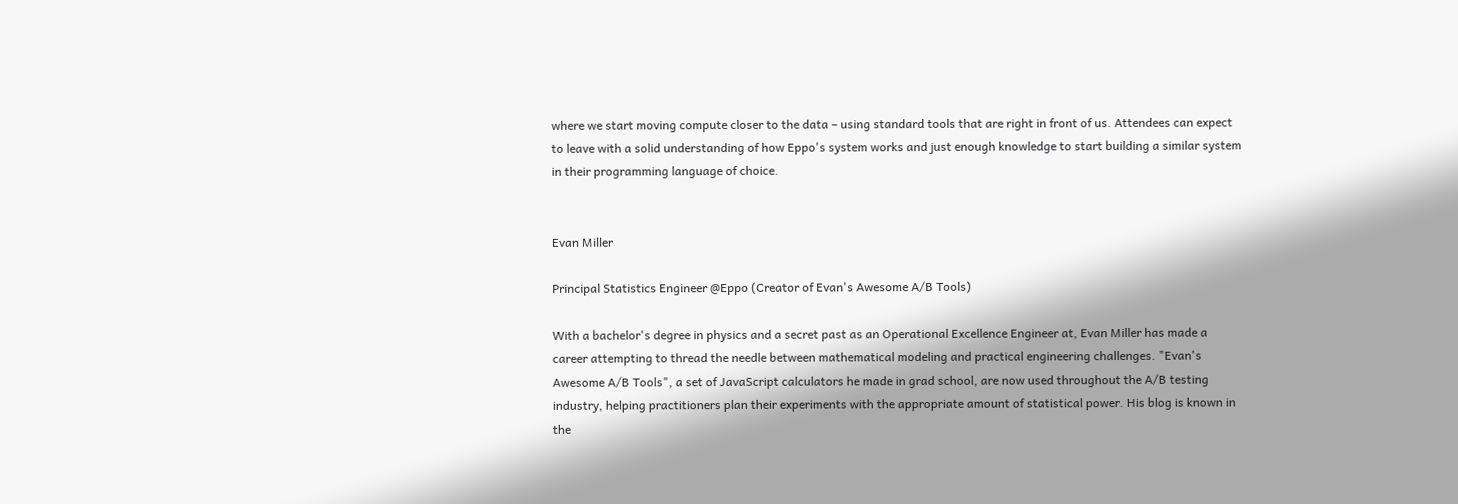where we start moving compute closer to the data – using standard tools that are right in front of us. Attendees can expect to leave with a solid understanding of how Eppo's system works and just enough knowledge to start building a similar system in their programming language of choice.


Evan Miller

Principal Statistics Engineer @Eppo (Creator of Evan's Awesome A/B Tools)

With a bachelor's degree in physics and a secret past as an Operational Excellence Engineer at, Evan Miller has made a career attempting to thread the needle between mathematical modeling and practical engineering challenges. "Evan's Awesome A/B Tools", a set of JavaScript calculators he made in grad school, are now used throughout the A/B testing industry, helping practitioners plan their experiments with the appropriate amount of statistical power. His blog is known in the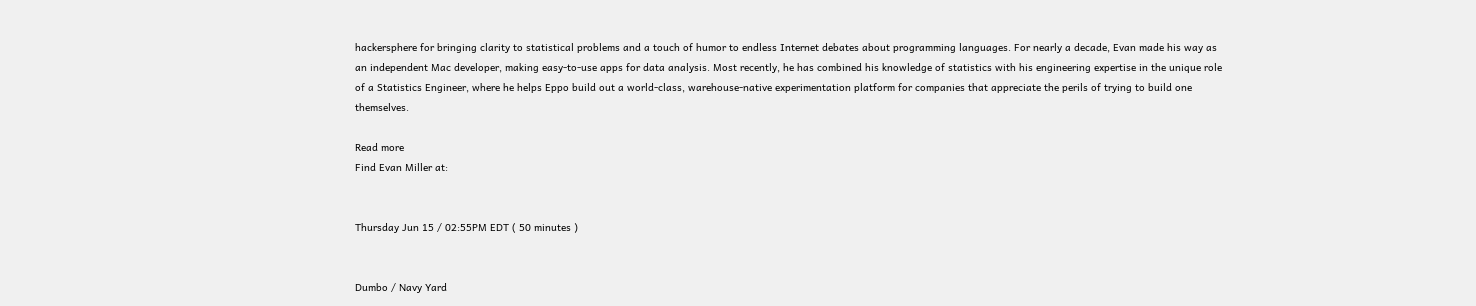hackersphere for bringing clarity to statistical problems and a touch of humor to endless Internet debates about programming languages. For nearly a decade, Evan made his way as an independent Mac developer, making easy-to-use apps for data analysis. Most recently, he has combined his knowledge of statistics with his engineering expertise in the unique role of a Statistics Engineer, where he helps Eppo build out a world-class, warehouse-native experimentation platform for companies that appreciate the perils of trying to build one themselves.

Read more
Find Evan Miller at:


Thursday Jun 15 / 02:55PM EDT ( 50 minutes )


Dumbo / Navy Yard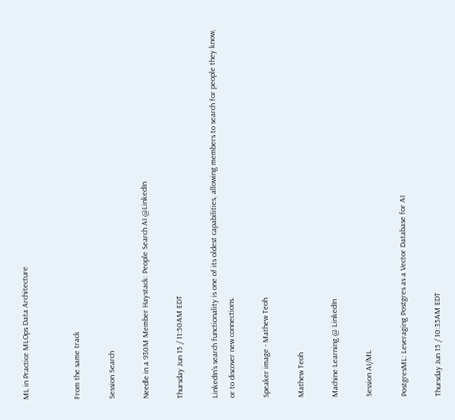ML in Practice MLOps Data Architecture


From the same track

Session Search

Needle in a 930M Member Haystack: People Search AI @LinkedIn

Thursday Jun 15 / 11:50AM EDT

LinkedIn's search functionality is one of its oldest capabilities, allowing members to search for people they know, or to discover new connections.

Speaker image - Mathew Teoh

Mathew Teoh

Machine Learning @ LinkedIn

Session AI/ML

PostgresML: Leveraging Postgres as a Vector Database for AI

Thursday Jun 15 / 10:35AM EDT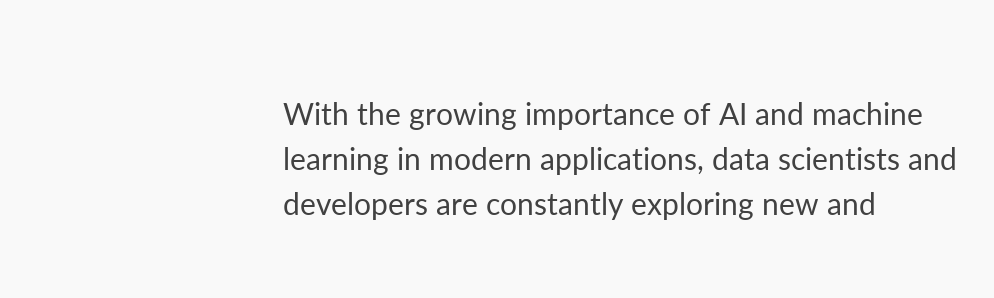With the growing importance of AI and machine learning in modern applications, data scientists and developers are constantly exploring new and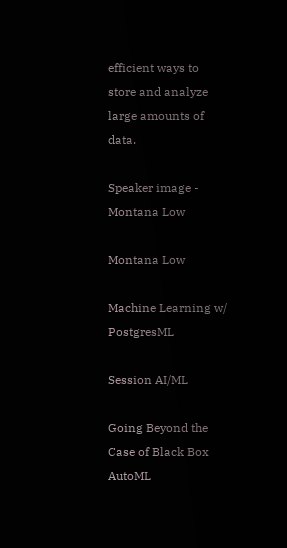efficient ways to store and analyze large amounts of data.

Speaker image - Montana Low

Montana Low

Machine Learning w/ PostgresML

Session AI/ML

Going Beyond the Case of Black Box AutoML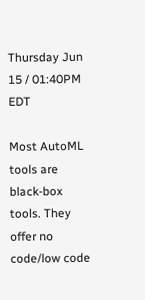Thursday Jun 15 / 01:40PM EDT

Most AutoML tools are black-box tools. They offer no code/low code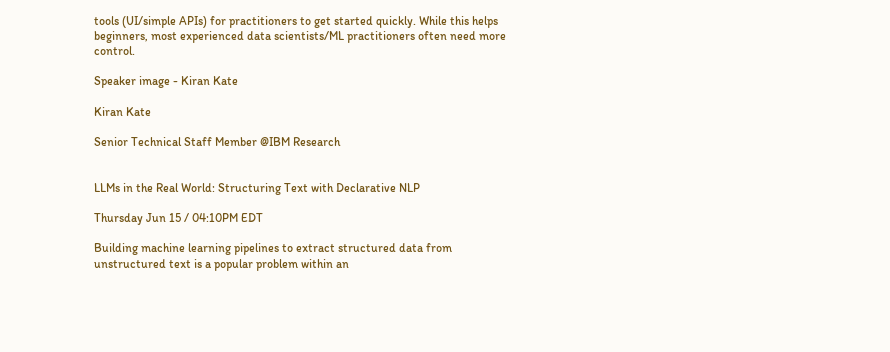tools (UI/simple APIs) for practitioners to get started quickly. While this helps beginners, most experienced data scientists/ML practitioners often need more control.

Speaker image - Kiran Kate

Kiran Kate

Senior Technical Staff Member @IBM Research


LLMs in the Real World: Structuring Text with Declarative NLP

Thursday Jun 15 / 04:10PM EDT

Building machine learning pipelines to extract structured data from unstructured text is a popular problem within an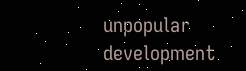unpopular development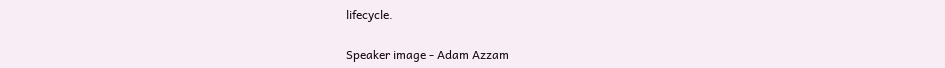lifecycle.

Speaker image - Adam Azzam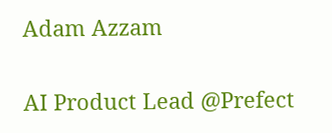Adam Azzam

AI Product Lead @Prefect